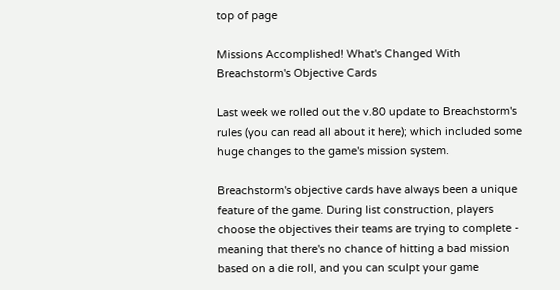top of page

Missions Accomplished! What's Changed With Breachstorm's Objective Cards

Last week we rolled out the v.80 update to Breachstorm's rules (you can read all about it here); which included some huge changes to the game's mission system.

Breachstorm's objective cards have always been a unique feature of the game. During list construction, players choose the objectives their teams are trying to complete - meaning that there's no chance of hitting a bad mission based on a die roll, and you can sculpt your game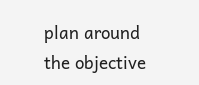plan around the objective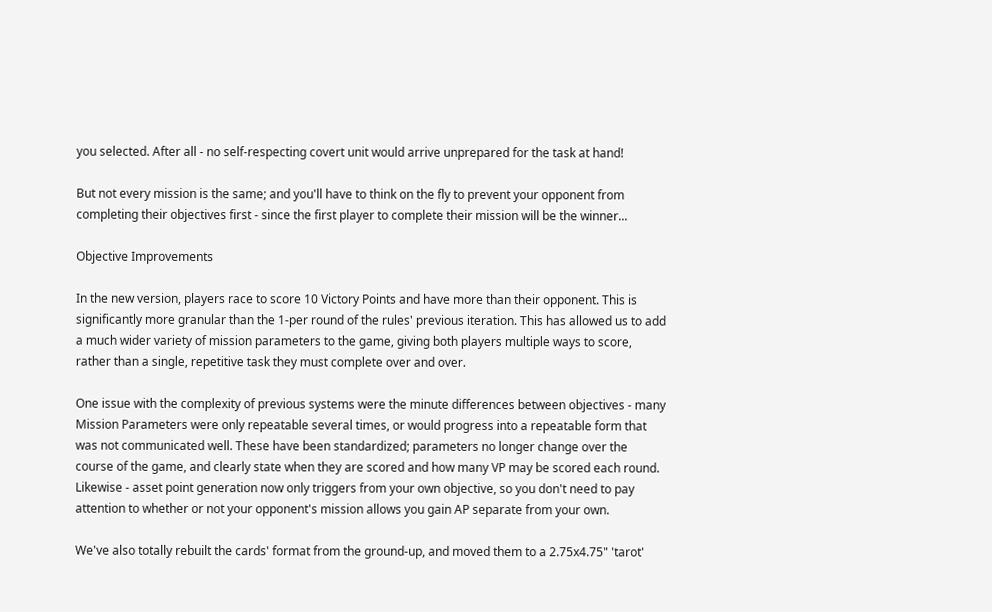you selected. After all - no self-respecting covert unit would arrive unprepared for the task at hand!

But not every mission is the same; and you'll have to think on the fly to prevent your opponent from completing their objectives first - since the first player to complete their mission will be the winner...

Objective Improvements

In the new version, players race to score 10 Victory Points and have more than their opponent. This is significantly more granular than the 1-per round of the rules' previous iteration. This has allowed us to add a much wider variety of mission parameters to the game, giving both players multiple ways to score, rather than a single, repetitive task they must complete over and over.

One issue with the complexity of previous systems were the minute differences between objectives - many Mission Parameters were only repeatable several times, or would progress into a repeatable form that was not communicated well. These have been standardized; parameters no longer change over the course of the game, and clearly state when they are scored and how many VP may be scored each round. Likewise - asset point generation now only triggers from your own objective, so you don't need to pay attention to whether or not your opponent's mission allows you gain AP separate from your own.

We've also totally rebuilt the cards' format from the ground-up, and moved them to a 2.75x4.75" 'tarot'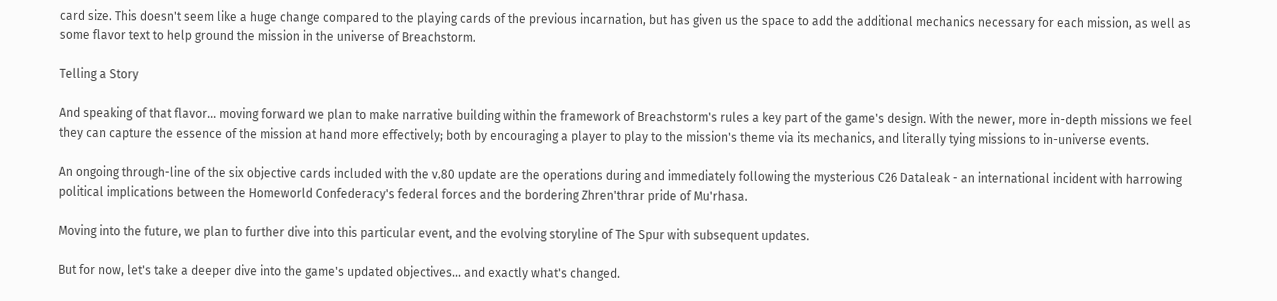card size. This doesn't seem like a huge change compared to the playing cards of the previous incarnation, but has given us the space to add the additional mechanics necessary for each mission, as well as some flavor text to help ground the mission in the universe of Breachstorm.

Telling a Story

And speaking of that flavor... moving forward we plan to make narrative building within the framework of Breachstorm's rules a key part of the game's design. With the newer, more in-depth missions we feel they can capture the essence of the mission at hand more effectively; both by encouraging a player to play to the mission's theme via its mechanics, and literally tying missions to in-universe events.

An ongoing through-line of the six objective cards included with the v.80 update are the operations during and immediately following the mysterious C26 Dataleak - an international incident with harrowing political implications between the Homeworld Confederacy's federal forces and the bordering Zhren'thrar pride of Mu'rhasa.

Moving into the future, we plan to further dive into this particular event, and the evolving storyline of The Spur with subsequent updates.

But for now, let's take a deeper dive into the game's updated objectives... and exactly what's changed.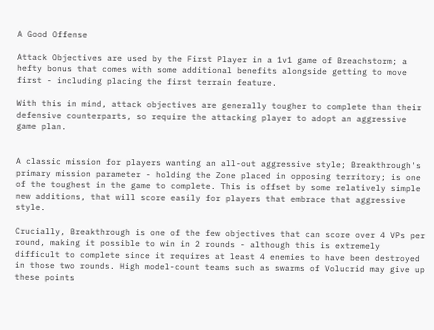A Good Offense

Attack Objectives are used by the First Player in a 1v1 game of Breachstorm; a hefty bonus that comes with some additional benefits alongside getting to move first - including placing the first terrain feature.

With this in mind, attack objectives are generally tougher to complete than their defensive counterparts, so require the attacking player to adopt an aggressive game plan.


A classic mission for players wanting an all-out aggressive style; Breakthrough's primary mission parameter - holding the Zone placed in opposing territory; is one of the toughest in the game to complete. This is offset by some relatively simple new additions, that will score easily for players that embrace that aggressive style.

Crucially, Breakthrough is one of the few objectives that can score over 4 VPs per round, making it possible to win in 2 rounds - although this is extremely difficult to complete since it requires at least 4 enemies to have been destroyed in those two rounds. High model-count teams such as swarms of Volucrid may give up these points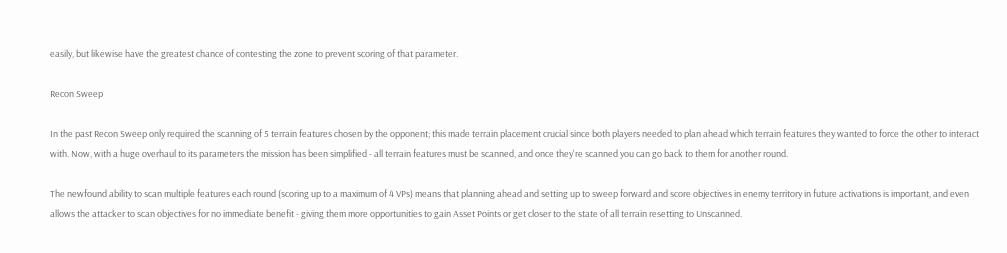easily, but likewise have the greatest chance of contesting the zone to prevent scoring of that parameter.

Recon Sweep

In the past Recon Sweep only required the scanning of 5 terrain features chosen by the opponent; this made terrain placement crucial since both players needed to plan ahead which terrain features they wanted to force the other to interact with. Now, with a huge overhaul to its parameters the mission has been simplified - all terrain features must be scanned, and once they're scanned you can go back to them for another round.

The newfound ability to scan multiple features each round (scoring up to a maximum of 4 VPs) means that planning ahead and setting up to sweep forward and score objectives in enemy territory in future activations is important, and even allows the attacker to scan objectives for no immediate benefit - giving them more opportunities to gain Asset Points or get closer to the state of all terrain resetting to Unscanned.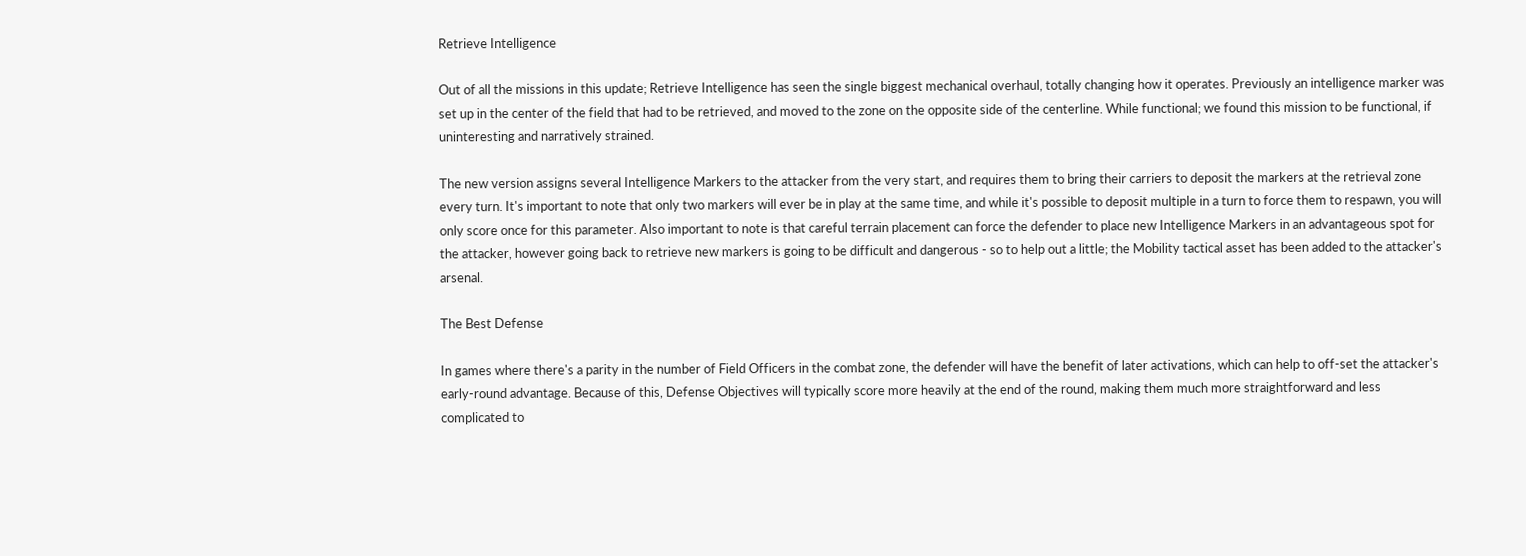Retrieve Intelligence

Out of all the missions in this update; Retrieve Intelligence has seen the single biggest mechanical overhaul, totally changing how it operates. Previously an intelligence marker was set up in the center of the field that had to be retrieved, and moved to the zone on the opposite side of the centerline. While functional; we found this mission to be functional, if uninteresting and narratively strained.

The new version assigns several Intelligence Markers to the attacker from the very start, and requires them to bring their carriers to deposit the markers at the retrieval zone every turn. It's important to note that only two markers will ever be in play at the same time, and while it's possible to deposit multiple in a turn to force them to respawn, you will only score once for this parameter. Also important to note is that careful terrain placement can force the defender to place new Intelligence Markers in an advantageous spot for the attacker, however going back to retrieve new markers is going to be difficult and dangerous - so to help out a little; the Mobility tactical asset has been added to the attacker's arsenal.

The Best Defense

In games where there's a parity in the number of Field Officers in the combat zone, the defender will have the benefit of later activations, which can help to off-set the attacker's early-round advantage. Because of this, Defense Objectives will typically score more heavily at the end of the round, making them much more straightforward and less complicated to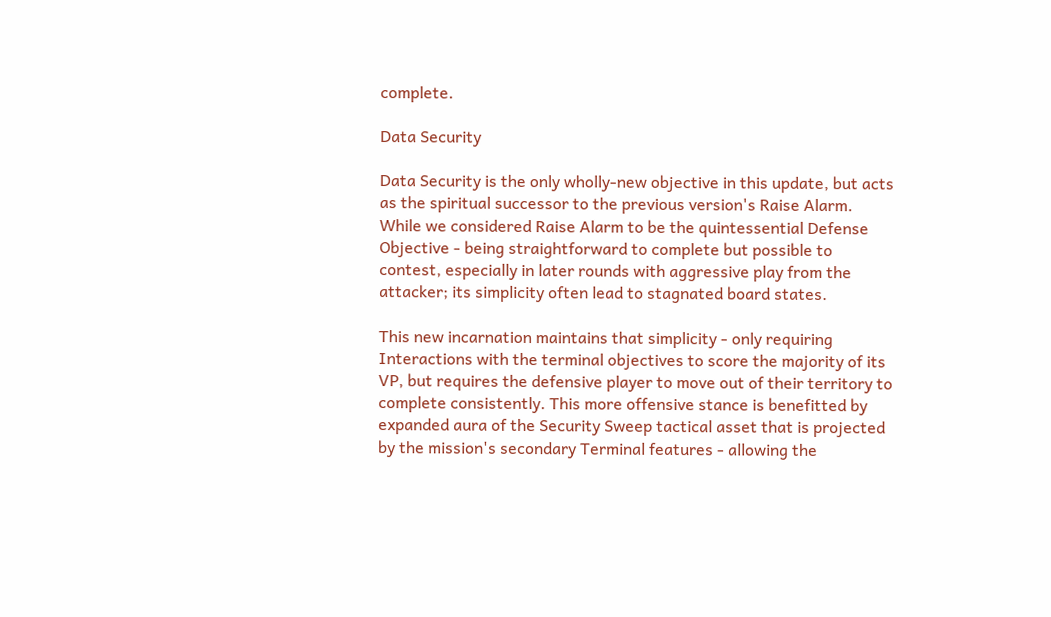complete.

Data Security

Data Security is the only wholly-new objective in this update, but acts as the spiritual successor to the previous version's Raise Alarm. While we considered Raise Alarm to be the quintessential Defense Objective - being straightforward to complete but possible to contest, especially in later rounds with aggressive play from the attacker; its simplicity often lead to stagnated board states.

This new incarnation maintains that simplicity - only requiring Interactions with the terminal objectives to score the majority of its VP, but requires the defensive player to move out of their territory to complete consistently. This more offensive stance is benefitted by expanded aura of the Security Sweep tactical asset that is projected by the mission's secondary Terminal features - allowing the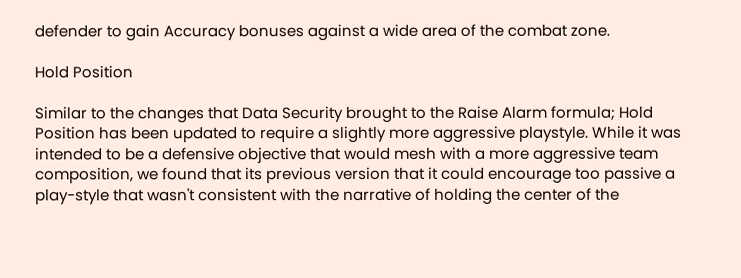defender to gain Accuracy bonuses against a wide area of the combat zone.

Hold Position

Similar to the changes that Data Security brought to the Raise Alarm formula; Hold Position has been updated to require a slightly more aggressive playstyle. While it was intended to be a defensive objective that would mesh with a more aggressive team composition, we found that its previous version that it could encourage too passive a play-style that wasn't consistent with the narrative of holding the center of the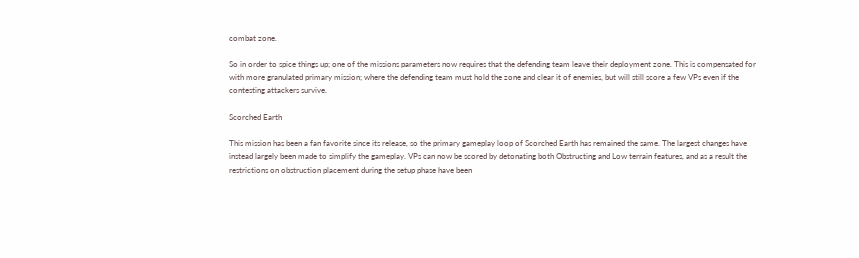combat zone.

So in order to spice things up; one of the missions parameters now requires that the defending team leave their deployment zone. This is compensated for with more granulated primary mission; where the defending team must hold the zone and clear it of enemies, but will still score a few VPs even if the contesting attackers survive.

Scorched Earth

This mission has been a fan favorite since its release, so the primary gameplay loop of Scorched Earth has remained the same. The largest changes have instead largely been made to simplify the gameplay. VPs can now be scored by detonating both Obstructing and Low terrain features, and as a result the restrictions on obstruction placement during the setup phase have been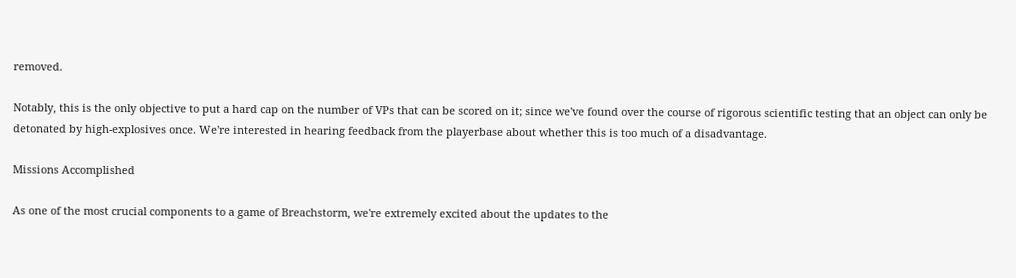removed.

Notably, this is the only objective to put a hard cap on the number of VPs that can be scored on it; since we've found over the course of rigorous scientific testing that an object can only be detonated by high-explosives once. We're interested in hearing feedback from the playerbase about whether this is too much of a disadvantage.

Missions Accomplished

As one of the most crucial components to a game of Breachstorm, we're extremely excited about the updates to the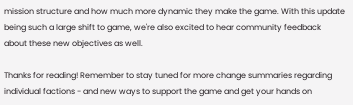mission structure and how much more dynamic they make the game. With this update being such a large shift to game, we're also excited to hear community feedback about these new objectives as well.

Thanks for reading! Remember to stay tuned for more change summaries regarding individual factions - and new ways to support the game and get your hands on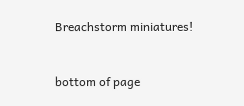Breachstorm miniatures!


bottom of page